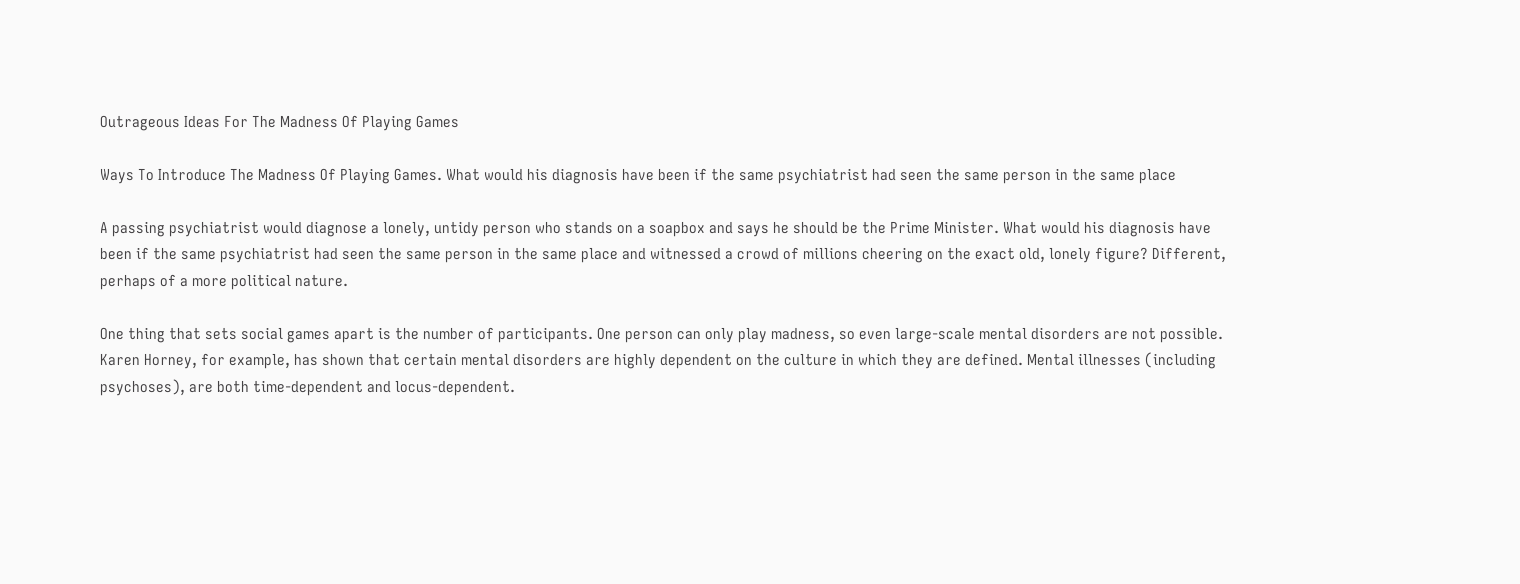Outrageous Ideas For The Madness Of Playing Games

Ways To Introduce The Madness Of Playing Games. What would his diagnosis have been if the same psychiatrist had seen the same person in the same place

A passing psychiatrist would diagnose a lonely, untidy person who stands on a soapbox and says he should be the Prime Minister. What would his diagnosis have been if the same psychiatrist had seen the same person in the same place and witnessed a crowd of millions cheering on the exact old, lonely figure? Different, perhaps of a more political nature.

One thing that sets social games apart is the number of participants. One person can only play madness, so even large-scale mental disorders are not possible. Karen Horney, for example, has shown that certain mental disorders are highly dependent on the culture in which they are defined. Mental illnesses (including psychoses), are both time-dependent and locus-dependent.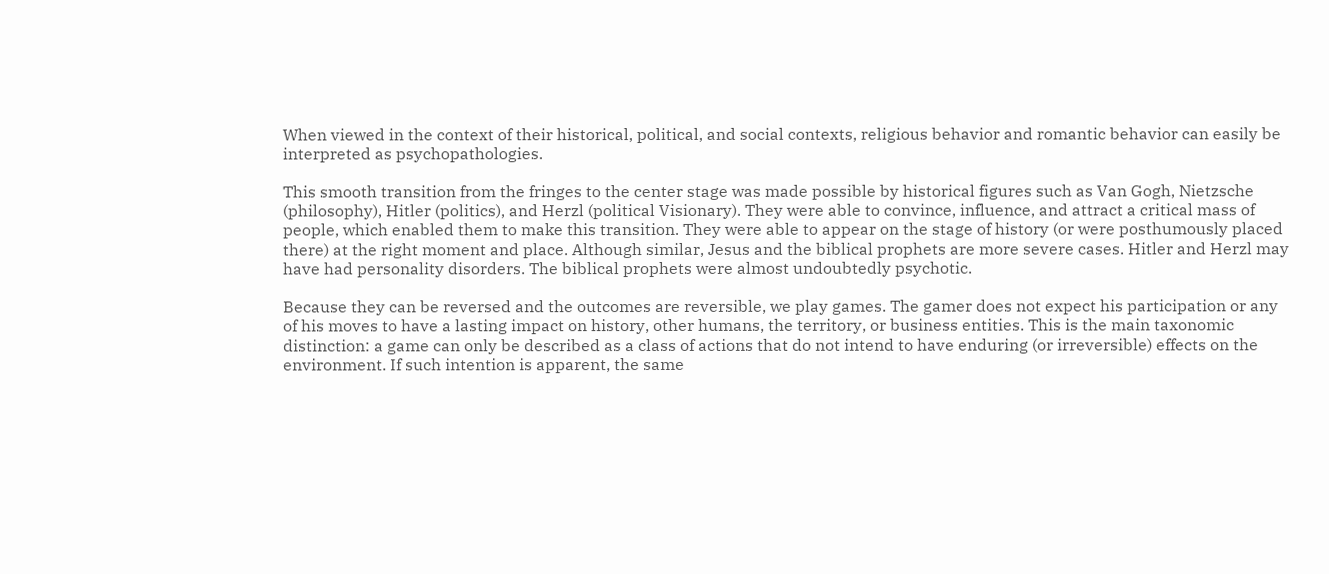When viewed in the context of their historical, political, and social contexts, religious behavior and romantic behavior can easily be interpreted as psychopathologies.

This smooth transition from the fringes to the center stage was made possible by historical figures such as Van Gogh, Nietzsche (philosophy), Hitler (politics), and Herzl (political Visionary). They were able to convince, influence, and attract a critical mass of people, which enabled them to make this transition. They were able to appear on the stage of history (or were posthumously placed there) at the right moment and place. Although similar, Jesus and the biblical prophets are more severe cases. Hitler and Herzl may have had personality disorders. The biblical prophets were almost undoubtedly psychotic.

Because they can be reversed and the outcomes are reversible, we play games. The gamer does not expect his participation or any of his moves to have a lasting impact on history, other humans, the territory, or business entities. This is the main taxonomic distinction: a game can only be described as a class of actions that do not intend to have enduring (or irreversible) effects on the environment. If such intention is apparent, the same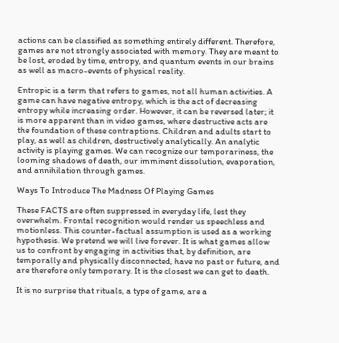actions can be classified as something entirely different. Therefore, games are not strongly associated with memory. They are meant to be lost, eroded by time, entropy, and quantum events in our brains as well as macro-events of physical reality.

Entropic is a term that refers to games, not all human activities. A game can have negative entropy, which is the act of decreasing entropy while increasing order. However, it can be reversed later; it is more apparent than in video games, where destructive acts are the foundation of these contraptions. Children and adults start to play, as well as children, destructively analytically. An analytic activity is playing games. We can recognize our temporariness, the looming shadows of death, our imminent dissolution, evaporation, and annihilation through games.

Ways To Introduce The Madness Of Playing Games

These FACTS are often suppressed in everyday life, lest they overwhelm. Frontal recognition would render us speechless and motionless. This counter-factual assumption is used as a working hypothesis. We pretend we will live forever. It is what games allow us to confront by engaging in activities that, by definition, are temporally and physically disconnected, have no past or future, and are therefore only temporary. It is the closest we can get to death.

It is no surprise that rituals, a type of game, are a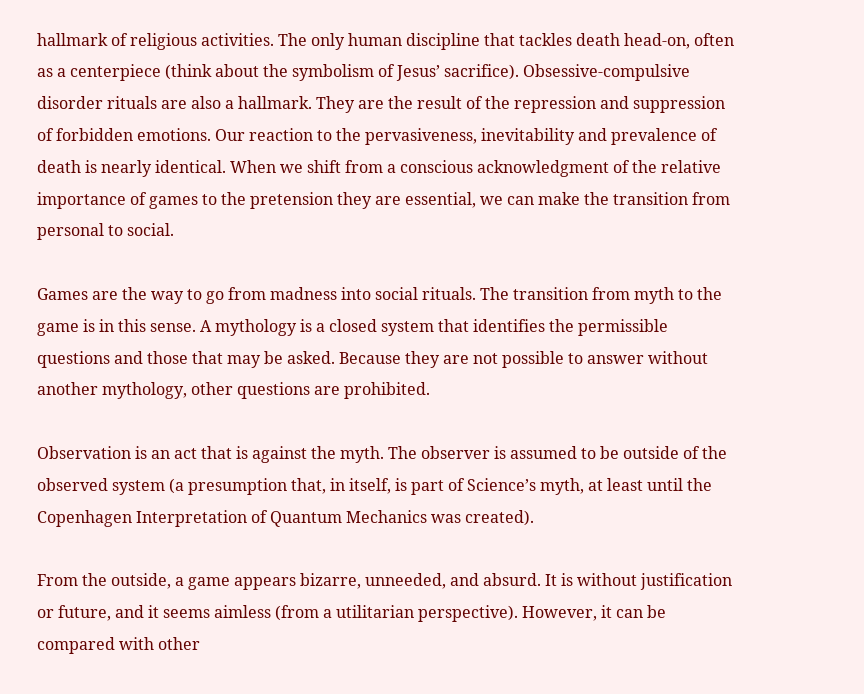hallmark of religious activities. The only human discipline that tackles death head-on, often as a centerpiece (think about the symbolism of Jesus’ sacrifice). Obsessive-compulsive disorder rituals are also a hallmark. They are the result of the repression and suppression of forbidden emotions. Our reaction to the pervasiveness, inevitability and prevalence of death is nearly identical. When we shift from a conscious acknowledgment of the relative importance of games to the pretension they are essential, we can make the transition from personal to social.

Games are the way to go from madness into social rituals. The transition from myth to the game is in this sense. A mythology is a closed system that identifies the permissible questions and those that may be asked. Because they are not possible to answer without another mythology, other questions are prohibited.

Observation is an act that is against the myth. The observer is assumed to be outside of the observed system (a presumption that, in itself, is part of Science’s myth, at least until the Copenhagen Interpretation of Quantum Mechanics was created).

From the outside, a game appears bizarre, unneeded, and absurd. It is without justification or future, and it seems aimless (from a utilitarian perspective). However, it can be compared with other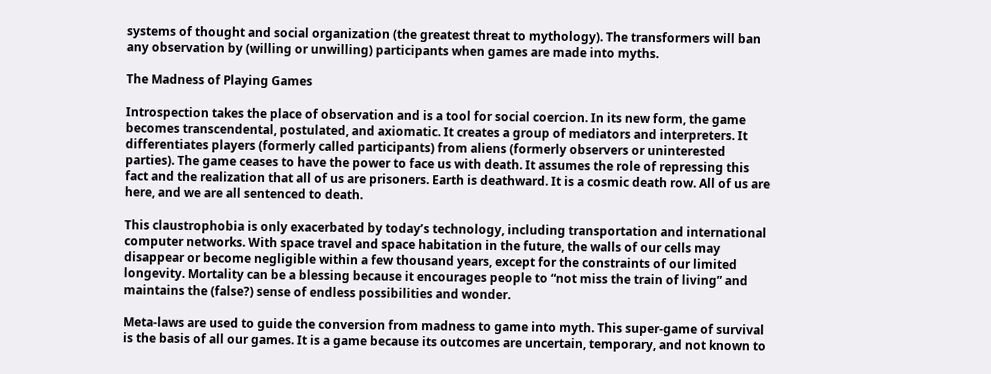systems of thought and social organization (the greatest threat to mythology). The transformers will ban any observation by (willing or unwilling) participants when games are made into myths.

The Madness of Playing Games

Introspection takes the place of observation and is a tool for social coercion. In its new form, the game becomes transcendental, postulated, and axiomatic. It creates a group of mediators and interpreters. It differentiates players (formerly called participants) from aliens (formerly observers or uninterested parties). The game ceases to have the power to face us with death. It assumes the role of repressing this fact and the realization that all of us are prisoners. Earth is deathward. It is a cosmic death row. All of us are here, and we are all sentenced to death.

This claustrophobia is only exacerbated by today’s technology, including transportation and international computer networks. With space travel and space habitation in the future, the walls of our cells may disappear or become negligible within a few thousand years, except for the constraints of our limited longevity. Mortality can be a blessing because it encourages people to “not miss the train of living” and maintains the (false?) sense of endless possibilities and wonder.

Meta-laws are used to guide the conversion from madness to game into myth. This super-game of survival is the basis of all our games. It is a game because its outcomes are uncertain, temporary, and not known to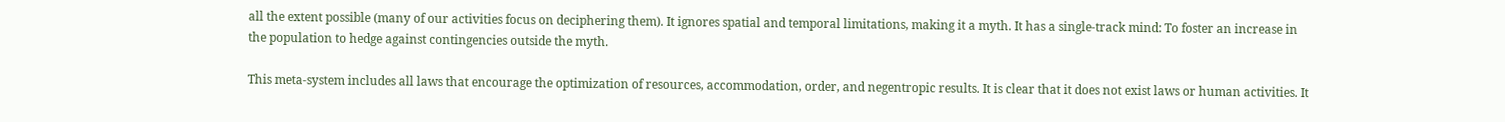all the extent possible (many of our activities focus on deciphering them). It ignores spatial and temporal limitations, making it a myth. It has a single-track mind: To foster an increase in the population to hedge against contingencies outside the myth.

This meta-system includes all laws that encourage the optimization of resources, accommodation, order, and negentropic results. It is clear that it does not exist laws or human activities. It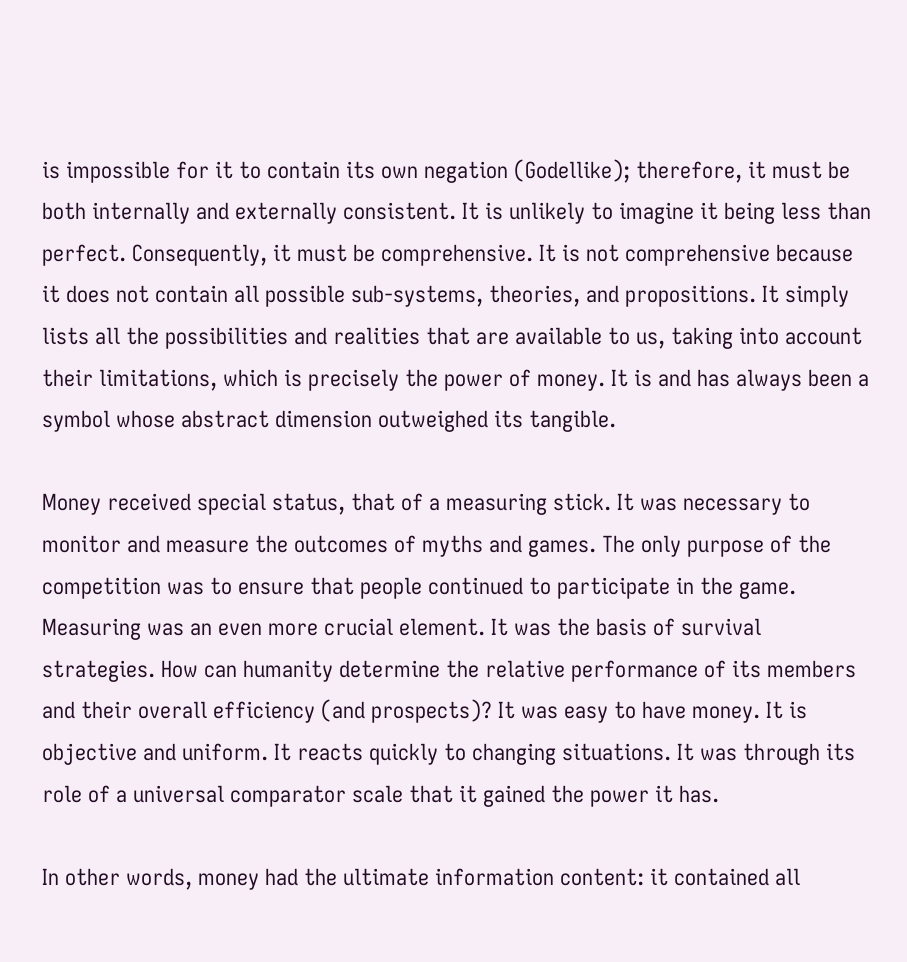is impossible for it to contain its own negation (Godellike); therefore, it must be both internally and externally consistent. It is unlikely to imagine it being less than perfect. Consequently, it must be comprehensive. It is not comprehensive because it does not contain all possible sub-systems, theories, and propositions. It simply lists all the possibilities and realities that are available to us, taking into account their limitations, which is precisely the power of money. It is and has always been a symbol whose abstract dimension outweighed its tangible.

Money received special status, that of a measuring stick. It was necessary to monitor and measure the outcomes of myths and games. The only purpose of the competition was to ensure that people continued to participate in the game. Measuring was an even more crucial element. It was the basis of survival strategies. How can humanity determine the relative performance of its members and their overall efficiency (and prospects)? It was easy to have money. It is objective and uniform. It reacts quickly to changing situations. It was through its role of a universal comparator scale that it gained the power it has.

In other words, money had the ultimate information content: it contained all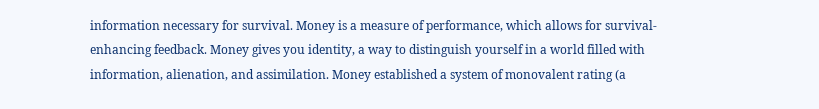information necessary for survival. Money is a measure of performance, which allows for survival-enhancing feedback. Money gives you identity, a way to distinguish yourself in a world filled with information, alienation, and assimilation. Money established a system of monovalent rating (a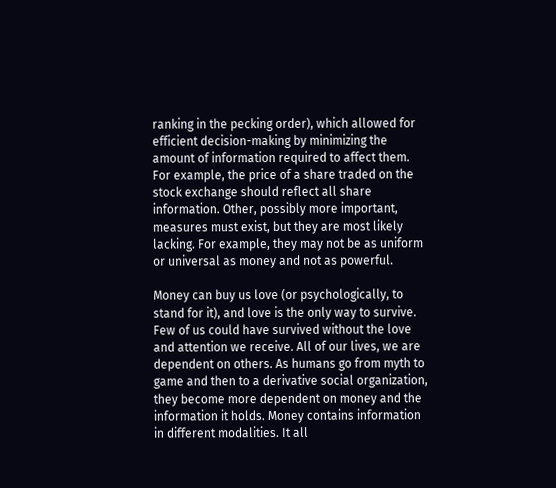ranking in the pecking order), which allowed for efficient decision-making by minimizing the amount of information required to affect them. For example, the price of a share traded on the stock exchange should reflect all share information. Other, possibly more important, measures must exist, but they are most likely lacking. For example, they may not be as uniform or universal as money and not as powerful.

Money can buy us love (or psychologically, to stand for it), and love is the only way to survive. Few of us could have survived without the love and attention we receive. All of our lives, we are dependent on others. As humans go from myth to game and then to a derivative social organization, they become more dependent on money and the information it holds. Money contains information in different modalities. It all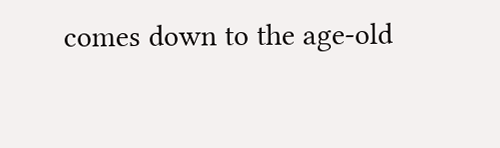comes down to the age-old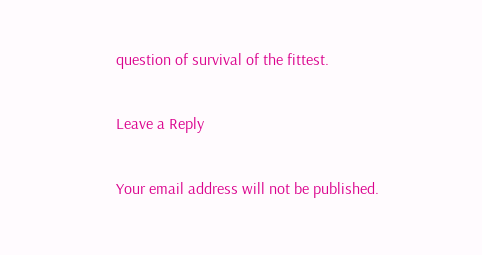question of survival of the fittest.

Leave a Reply

Your email address will not be published.